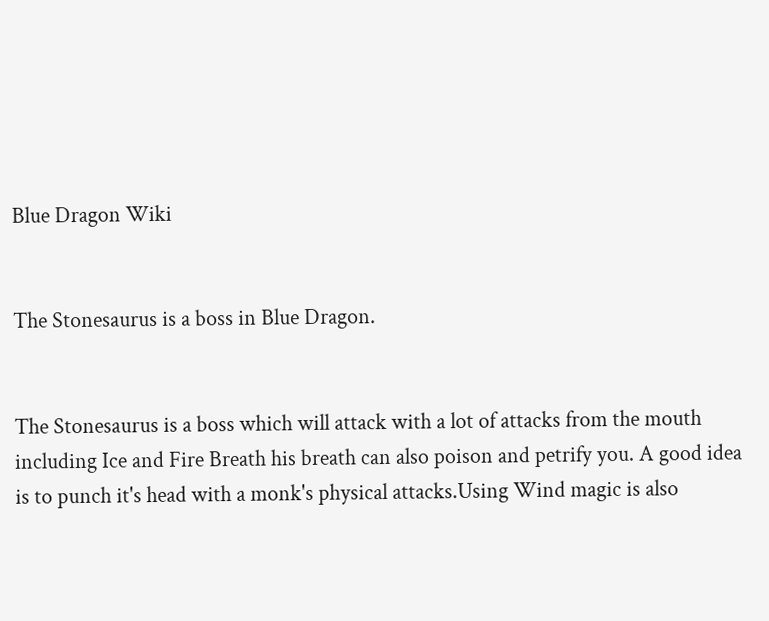Blue Dragon Wiki


The Stonesaurus is a boss in Blue Dragon.


The Stonesaurus is a boss which will attack with a lot of attacks from the mouth including Ice and Fire Breath his breath can also poison and petrify you. A good idea is to punch it's head with a monk's physical attacks.Using Wind magic is also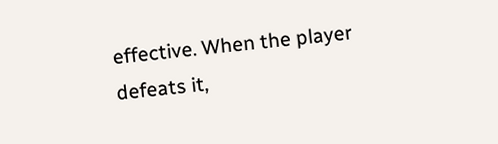effective. When the player defeats it,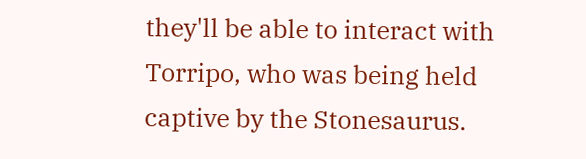they'll be able to interact with Torripo, who was being held captive by the Stonesaurus.